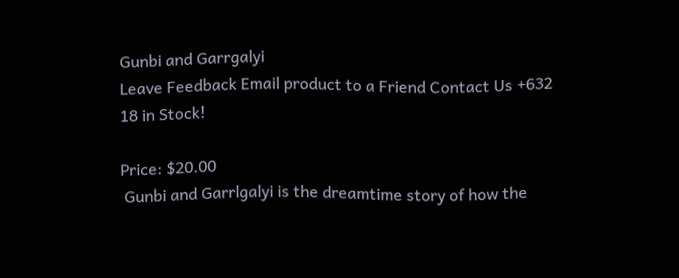Gunbi and Garrgalyi
Leave Feedback Email product to a Friend Contact Us +632
18 in Stock!

Price: $20.00
 Gunbi and Garrlgalyi is the dreamtime story of how the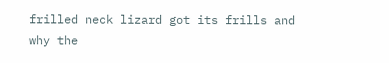frilled neck lizard got its frills and why the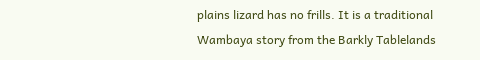plains lizard has no frills. It is a traditional Wambaya story from the Barkly Tablelands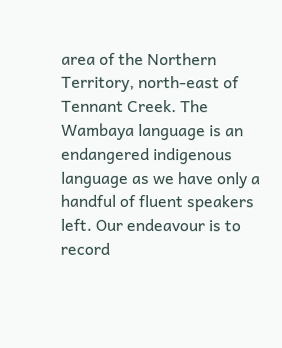area of the Northern Territory, north-east of Tennant Creek. The Wambaya language is an endangered indigenous language as we have only a handful of fluent speakers left. Our endeavour is to record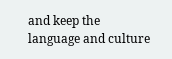and keep the language and culture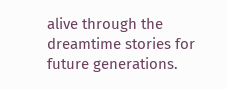alive through the dreamtime stories for future generations.